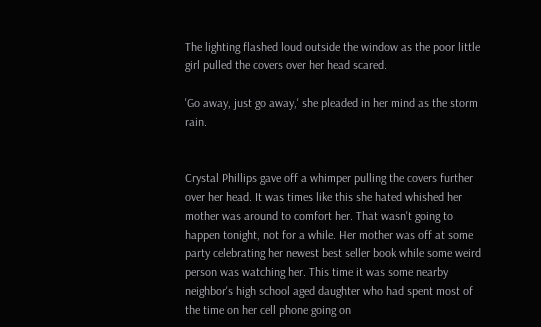The lighting flashed loud outside the window as the poor little girl pulled the covers over her head scared.

'Go away, just go away,' she pleaded in her mind as the storm rain.


Crystal Phillips gave off a whimper pulling the covers further over her head. It was times like this she hated whished her mother was around to comfort her. That wasn't going to happen tonight, not for a while. Her mother was off at some party celebrating her newest best seller book while some weird person was watching her. This time it was some nearby neighbor's high school aged daughter who had spent most of the time on her cell phone going on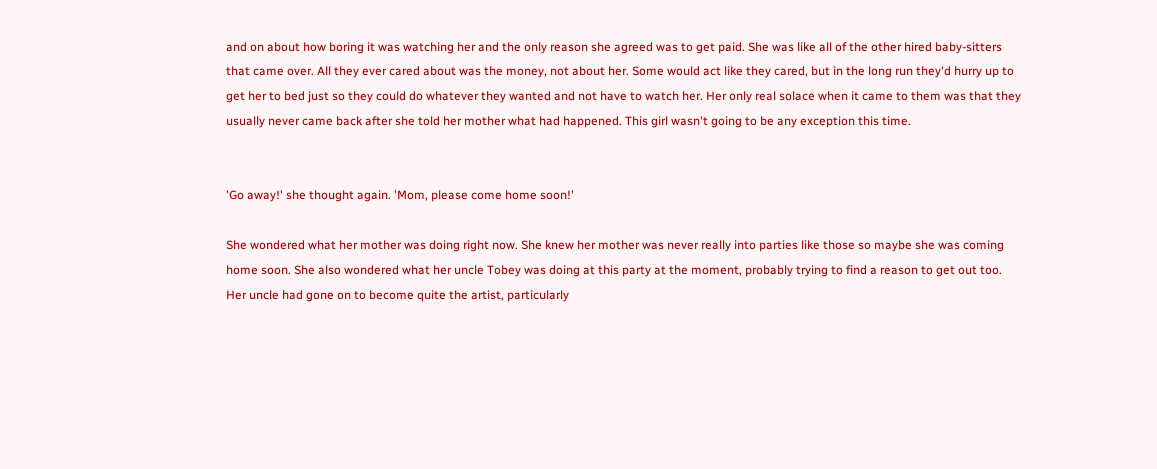and on about how boring it was watching her and the only reason she agreed was to get paid. She was like all of the other hired baby-sitters that came over. All they ever cared about was the money, not about her. Some would act like they cared, but in the long run they'd hurry up to get her to bed just so they could do whatever they wanted and not have to watch her. Her only real solace when it came to them was that they usually never came back after she told her mother what had happened. This girl wasn't going to be any exception this time.


'Go away!' she thought again. 'Mom, please come home soon!'

She wondered what her mother was doing right now. She knew her mother was never really into parties like those so maybe she was coming home soon. She also wondered what her uncle Tobey was doing at this party at the moment, probably trying to find a reason to get out too. Her uncle had gone on to become quite the artist, particularly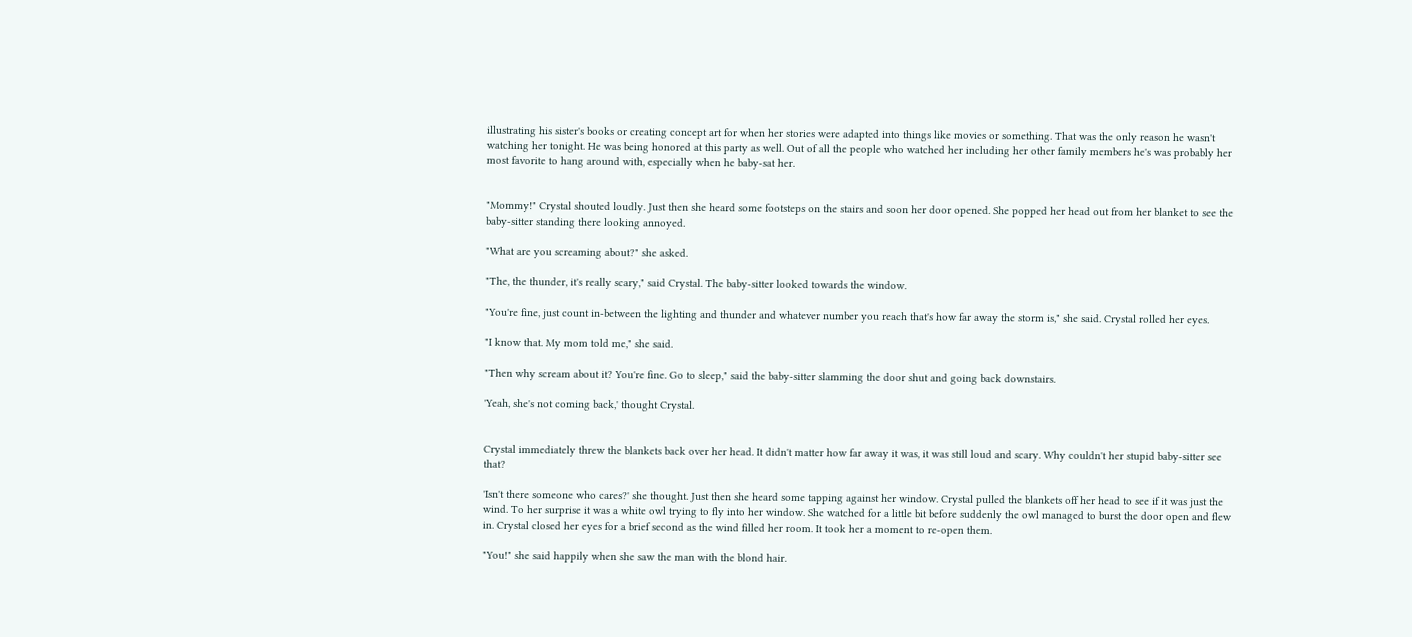illustrating his sister's books or creating concept art for when her stories were adapted into things like movies or something. That was the only reason he wasn't watching her tonight. He was being honored at this party as well. Out of all the people who watched her including her other family members he's was probably her most favorite to hang around with, especially when he baby-sat her.


"Mommy!" Crystal shouted loudly. Just then she heard some footsteps on the stairs and soon her door opened. She popped her head out from her blanket to see the baby-sitter standing there looking annoyed.

"What are you screaming about?" she asked.

"The, the thunder, it's really scary," said Crystal. The baby-sitter looked towards the window.

"You're fine, just count in-between the lighting and thunder and whatever number you reach that's how far away the storm is," she said. Crystal rolled her eyes.

"I know that. My mom told me," she said.

"Then why scream about it? You're fine. Go to sleep," said the baby-sitter slamming the door shut and going back downstairs.

'Yeah, she's not coming back,' thought Crystal.


Crystal immediately threw the blankets back over her head. It didn't matter how far away it was, it was still loud and scary. Why couldn't her stupid baby-sitter see that?

'Isn't there someone who cares?' she thought. Just then she heard some tapping against her window. Crystal pulled the blankets off her head to see if it was just the wind. To her surprise it was a white owl trying to fly into her window. She watched for a little bit before suddenly the owl managed to burst the door open and flew in. Crystal closed her eyes for a brief second as the wind filled her room. It took her a moment to re-open them.

"You!" she said happily when she saw the man with the blond hair.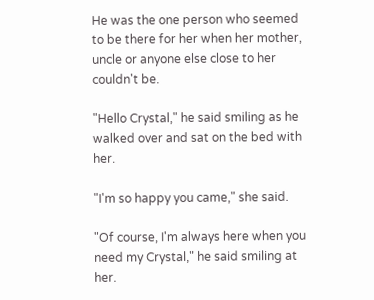He was the one person who seemed to be there for her when her mother, uncle or anyone else close to her couldn't be.

"Hello Crystal," he said smiling as he walked over and sat on the bed with her.

"I'm so happy you came," she said.

"Of course, I'm always here when you need my Crystal," he said smiling at her.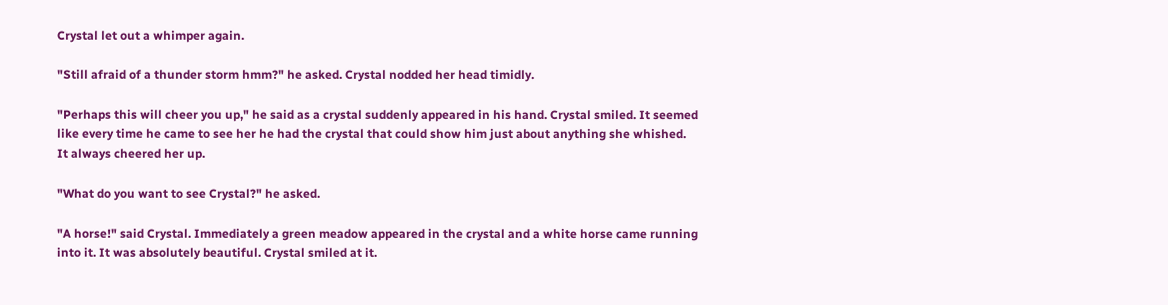Crystal let out a whimper again.

"Still afraid of a thunder storm hmm?" he asked. Crystal nodded her head timidly.

"Perhaps this will cheer you up," he said as a crystal suddenly appeared in his hand. Crystal smiled. It seemed like every time he came to see her he had the crystal that could show him just about anything she whished. It always cheered her up.

"What do you want to see Crystal?" he asked.

"A horse!" said Crystal. Immediately a green meadow appeared in the crystal and a white horse came running into it. It was absolutely beautiful. Crystal smiled at it.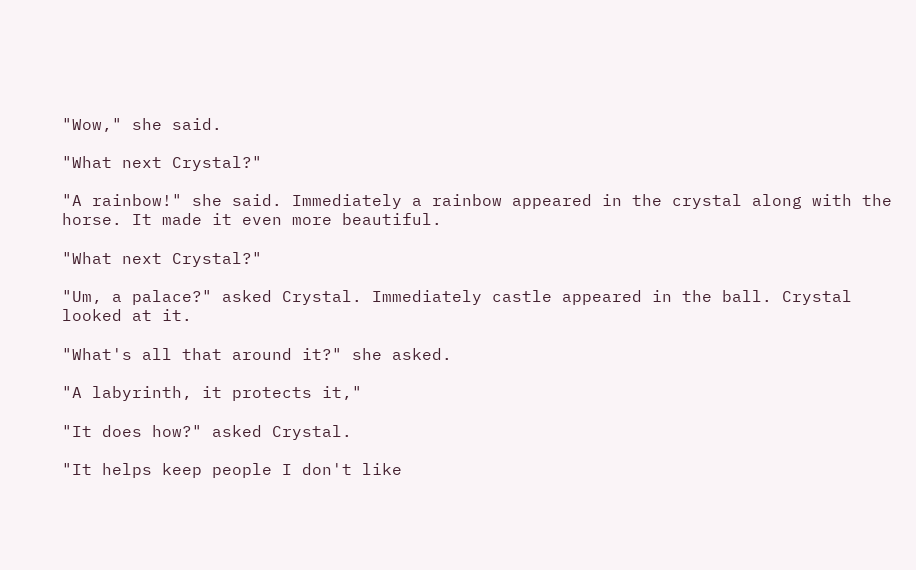"Wow," she said.

"What next Crystal?"

"A rainbow!" she said. Immediately a rainbow appeared in the crystal along with the horse. It made it even more beautiful.

"What next Crystal?"

"Um, a palace?" asked Crystal. Immediately castle appeared in the ball. Crystal looked at it.

"What's all that around it?" she asked.

"A labyrinth, it protects it,"

"It does how?" asked Crystal.

"It helps keep people I don't like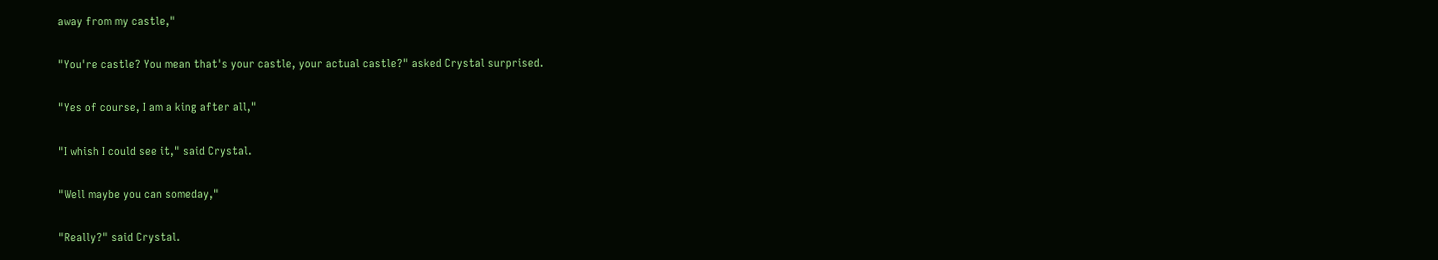away from my castle,"

"You're castle? You mean that's your castle, your actual castle?" asked Crystal surprised.

"Yes of course, I am a king after all,"

"I whish I could see it," said Crystal.

"Well maybe you can someday,"

"Really?" said Crystal.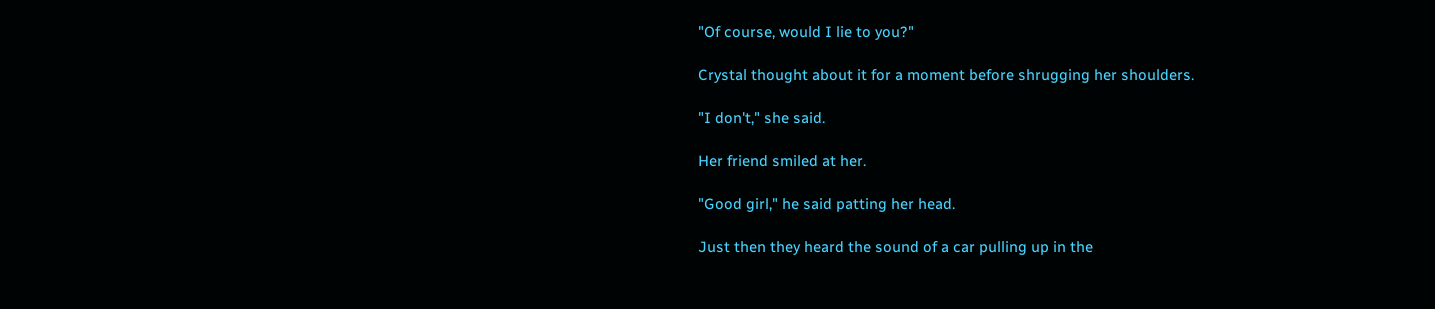"Of course, would I lie to you?"

Crystal thought about it for a moment before shrugging her shoulders.

"I don't," she said.

Her friend smiled at her.

"Good girl," he said patting her head.

Just then they heard the sound of a car pulling up in the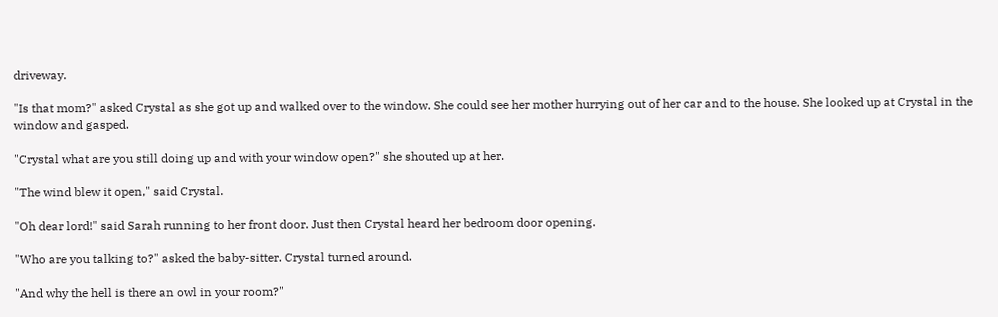driveway.

"Is that mom?" asked Crystal as she got up and walked over to the window. She could see her mother hurrying out of her car and to the house. She looked up at Crystal in the window and gasped.

"Crystal what are you still doing up and with your window open?" she shouted up at her.

"The wind blew it open," said Crystal.

"Oh dear lord!" said Sarah running to her front door. Just then Crystal heard her bedroom door opening.

"Who are you talking to?" asked the baby-sitter. Crystal turned around.

"And why the hell is there an owl in your room?"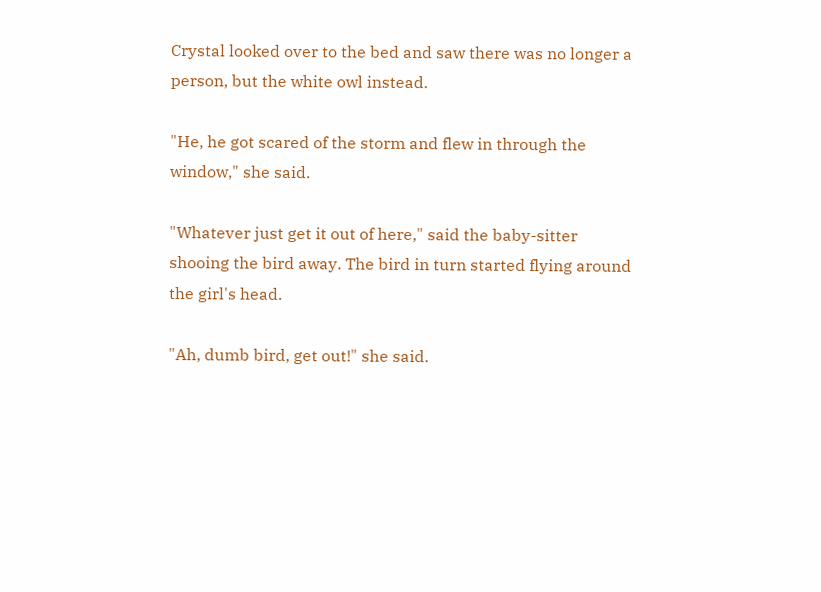Crystal looked over to the bed and saw there was no longer a person, but the white owl instead.

"He, he got scared of the storm and flew in through the window," she said.

"Whatever just get it out of here," said the baby-sitter shooing the bird away. The bird in turn started flying around the girl's head.

"Ah, dumb bird, get out!" she said.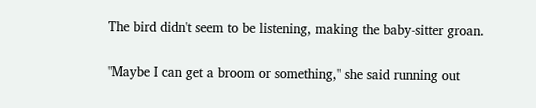The bird didn't seem to be listening, making the baby-sitter groan.

"Maybe I can get a broom or something," she said running out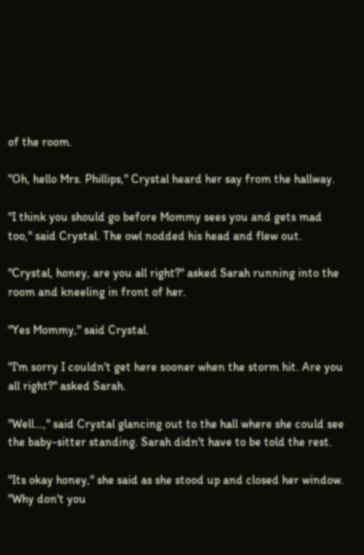of the room.

"Oh, hello Mrs. Phillips," Crystal heard her say from the hallway.

"I think you should go before Mommy sees you and gets mad too," said Crystal. The owl nodded his head and flew out.

"Crystal, honey, are you all right?" asked Sarah running into the room and kneeling in front of her.

"Yes Mommy," said Crystal.

"I'm sorry I couldn't get here sooner when the storm hit. Are you all right?" asked Sarah.

"Well…," said Crystal glancing out to the hall where she could see the baby-sitter standing. Sarah didn't have to be told the rest.

"Its okay honey," she said as she stood up and closed her window. "Why don't you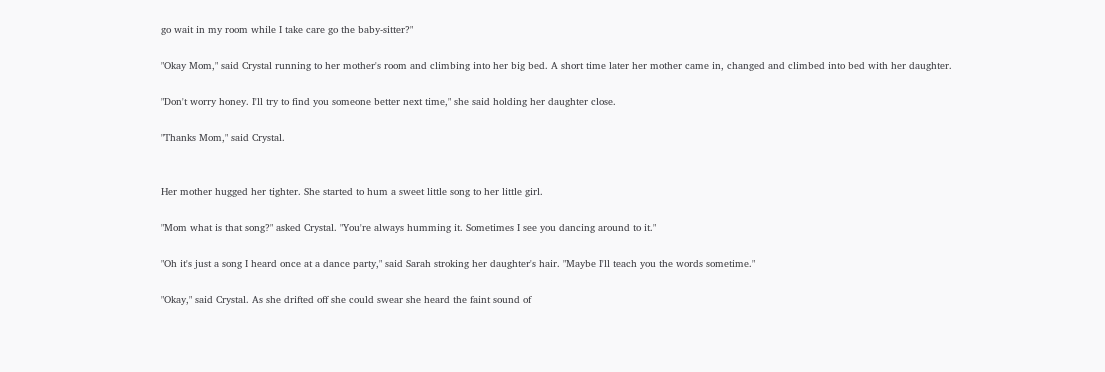go wait in my room while I take care go the baby-sitter?"

"Okay Mom," said Crystal running to her mother's room and climbing into her big bed. A short time later her mother came in, changed and climbed into bed with her daughter.

"Don't worry honey. I'll try to find you someone better next time," she said holding her daughter close.

"Thanks Mom," said Crystal.


Her mother hugged her tighter. She started to hum a sweet little song to her little girl.

"Mom what is that song?" asked Crystal. "You're always humming it. Sometimes I see you dancing around to it."

"Oh it's just a song I heard once at a dance party," said Sarah stroking her daughter's hair. "Maybe I'll teach you the words sometime."

"Okay," said Crystal. As she drifted off she could swear she heard the faint sound of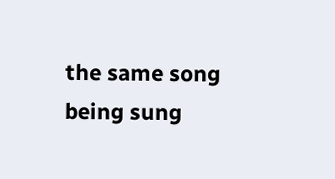the same song being sung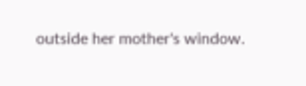outside her mother's window.